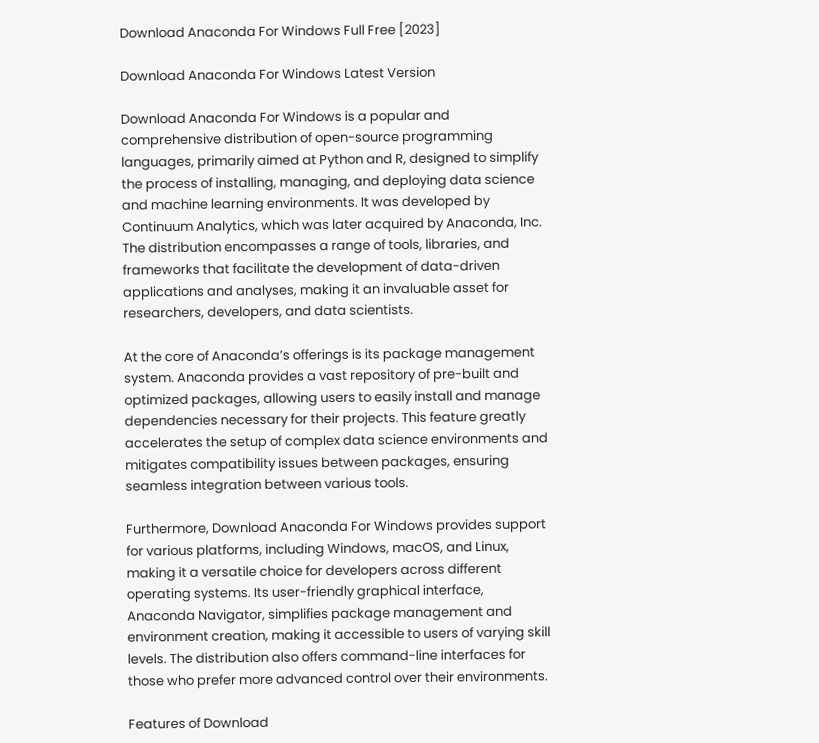Download Anaconda For Windows Full Free [2023]

Download Anaconda For Windows Latest Version

Download Anaconda For Windows is a popular and comprehensive distribution of open-source programming languages, primarily aimed at Python and R, designed to simplify the process of installing, managing, and deploying data science and machine learning environments. It was developed by Continuum Analytics, which was later acquired by Anaconda, Inc. The distribution encompasses a range of tools, libraries, and frameworks that facilitate the development of data-driven applications and analyses, making it an invaluable asset for researchers, developers, and data scientists.

At the core of Anaconda’s offerings is its package management system. Anaconda provides a vast repository of pre-built and optimized packages, allowing users to easily install and manage dependencies necessary for their projects. This feature greatly accelerates the setup of complex data science environments and mitigates compatibility issues between packages, ensuring seamless integration between various tools.

Furthermore, Download Anaconda For Windows provides support for various platforms, including Windows, macOS, and Linux, making it a versatile choice for developers across different operating systems. Its user-friendly graphical interface, Anaconda Navigator, simplifies package management and environment creation, making it accessible to users of varying skill levels. The distribution also offers command-line interfaces for those who prefer more advanced control over their environments.

Features of Download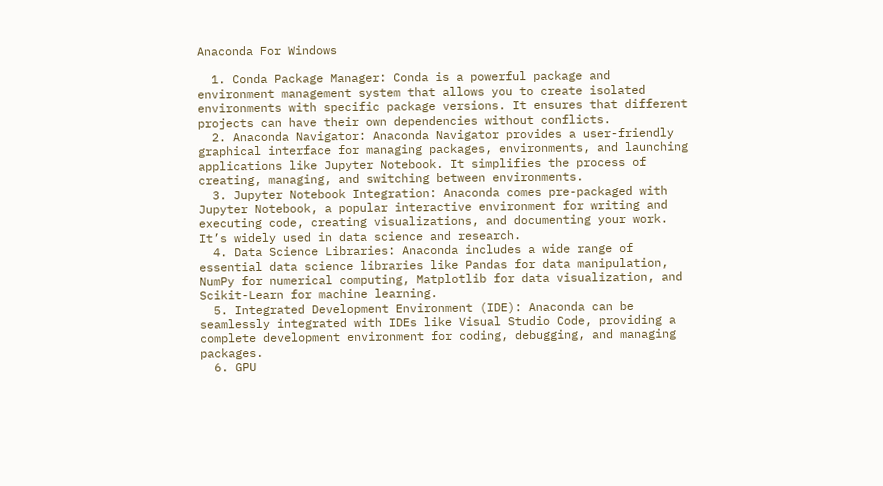Anaconda For Windows

  1. Conda Package Manager: Conda is a powerful package and environment management system that allows you to create isolated environments with specific package versions. It ensures that different projects can have their own dependencies without conflicts.
  2. Anaconda Navigator: Anaconda Navigator provides a user-friendly graphical interface for managing packages, environments, and launching applications like Jupyter Notebook. It simplifies the process of creating, managing, and switching between environments.
  3. Jupyter Notebook Integration: Anaconda comes pre-packaged with Jupyter Notebook, a popular interactive environment for writing and executing code, creating visualizations, and documenting your work. It’s widely used in data science and research.
  4. Data Science Libraries: Anaconda includes a wide range of essential data science libraries like Pandas for data manipulation, NumPy for numerical computing, Matplotlib for data visualization, and Scikit-Learn for machine learning.
  5. Integrated Development Environment (IDE): Anaconda can be seamlessly integrated with IDEs like Visual Studio Code, providing a complete development environment for coding, debugging, and managing packages.
  6. GPU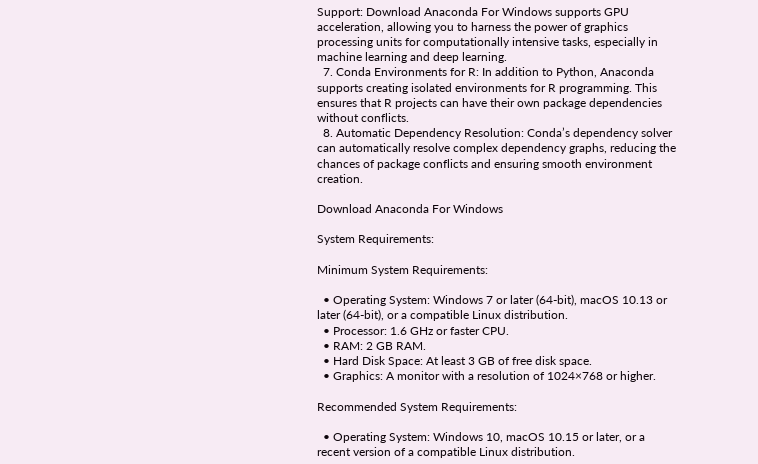Support: Download Anaconda For Windows supports GPU acceleration, allowing you to harness the power of graphics processing units for computationally intensive tasks, especially in machine learning and deep learning.
  7. Conda Environments for R: In addition to Python, Anaconda supports creating isolated environments for R programming. This ensures that R projects can have their own package dependencies without conflicts.
  8. Automatic Dependency Resolution: Conda’s dependency solver can automatically resolve complex dependency graphs, reducing the chances of package conflicts and ensuring smooth environment creation.

Download Anaconda For Windows

System Requirements:

Minimum System Requirements:

  • Operating System: Windows 7 or later (64-bit), macOS 10.13 or later (64-bit), or a compatible Linux distribution.
  • Processor: 1.6 GHz or faster CPU.
  • RAM: 2 GB RAM.
  • Hard Disk Space: At least 3 GB of free disk space.
  • Graphics: A monitor with a resolution of 1024×768 or higher.

Recommended System Requirements:

  • Operating System: Windows 10, macOS 10.15 or later, or a recent version of a compatible Linux distribution.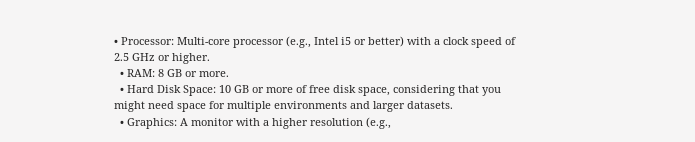• Processor: Multi-core processor (e.g., Intel i5 or better) with a clock speed of 2.5 GHz or higher.
  • RAM: 8 GB or more.
  • Hard Disk Space: 10 GB or more of free disk space, considering that you might need space for multiple environments and larger datasets.
  • Graphics: A monitor with a higher resolution (e.g.,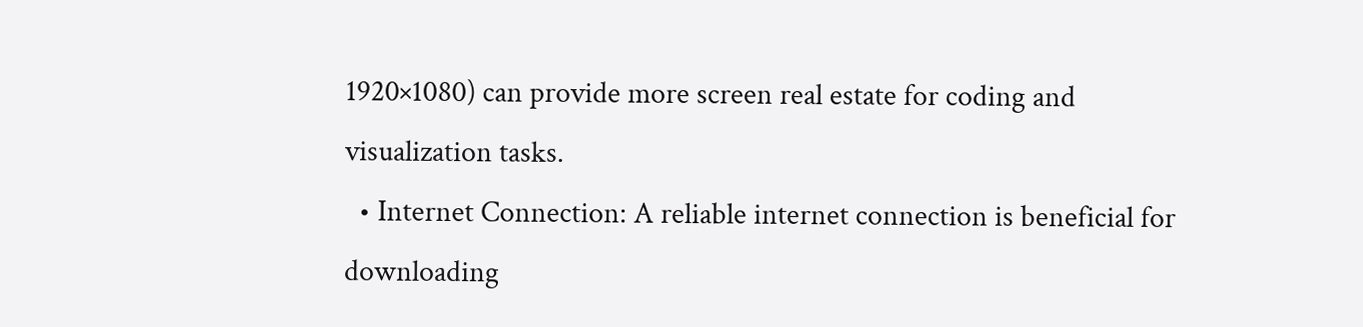1920×1080) can provide more screen real estate for coding and visualization tasks.
  • Internet Connection: A reliable internet connection is beneficial for downloading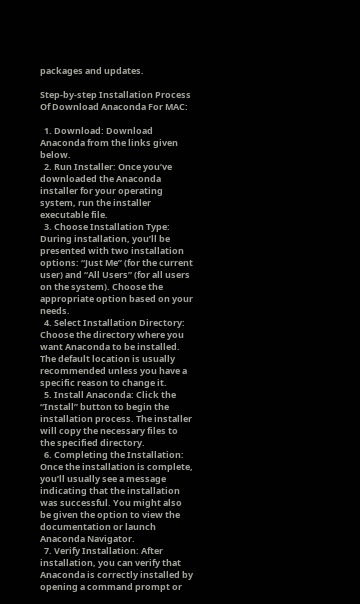packages and updates.

Step-by-step Installation Process Of Download Anaconda For MAC:

  1. Download: Download Anaconda from the links given below.
  2. Run Installer: Once you’ve downloaded the Anaconda installer for your operating system, run the installer executable file.
  3. Choose Installation Type: During installation, you’ll be presented with two installation options: “Just Me” (for the current user) and “All Users” (for all users on the system). Choose the appropriate option based on your needs.
  4. Select Installation Directory: Choose the directory where you want Anaconda to be installed. The default location is usually recommended unless you have a specific reason to change it.
  5. Install Anaconda: Click the “Install” button to begin the installation process. The installer will copy the necessary files to the specified directory.
  6. Completing the Installation: Once the installation is complete, you’ll usually see a message indicating that the installation was successful. You might also be given the option to view the documentation or launch Anaconda Navigator.
  7. Verify Installation: After installation, you can verify that Anaconda is correctly installed by opening a command prompt or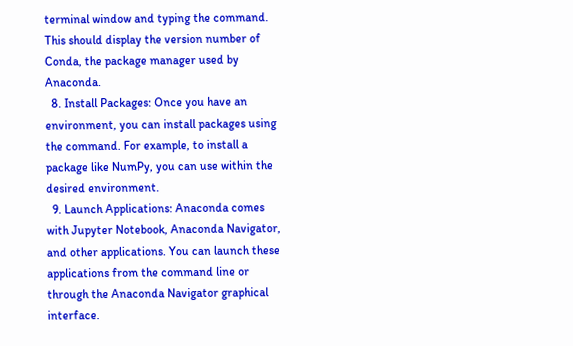terminal window and typing the command. This should display the version number of Conda, the package manager used by Anaconda.
  8. Install Packages: Once you have an environment, you can install packages using the command. For example, to install a package like NumPy, you can use within the desired environment.
  9. Launch Applications: Anaconda comes with Jupyter Notebook, Anaconda Navigator, and other applications. You can launch these applications from the command line or through the Anaconda Navigator graphical interface.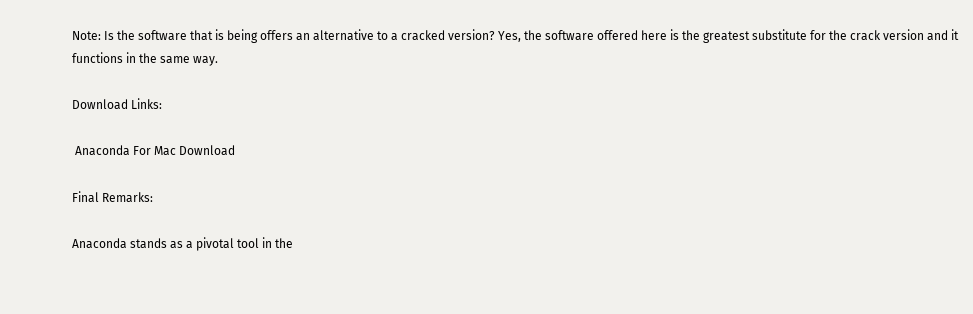Note: Is the software that is being offers an alternative to a cracked version? Yes, the software offered here is the greatest substitute for the crack version and it functions in the same way.

Download Links:

 Anaconda For Mac Download

Final Remarks:

Anaconda stands as a pivotal tool in the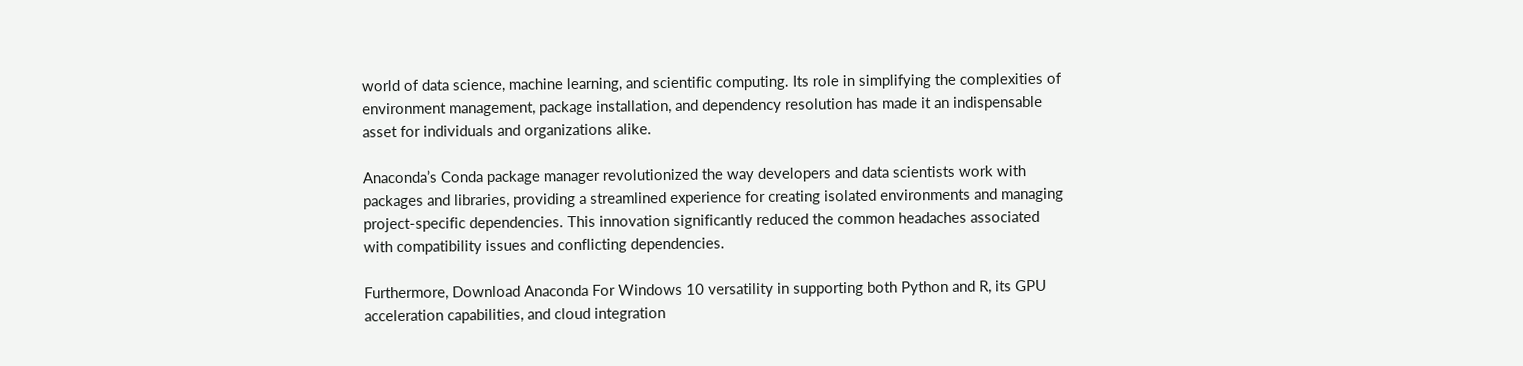world of data science, machine learning, and scientific computing. Its role in simplifying the complexities of environment management, package installation, and dependency resolution has made it an indispensable asset for individuals and organizations alike.

Anaconda’s Conda package manager revolutionized the way developers and data scientists work with packages and libraries, providing a streamlined experience for creating isolated environments and managing project-specific dependencies. This innovation significantly reduced the common headaches associated with compatibility issues and conflicting dependencies.

Furthermore, Download Anaconda For Windows 10 versatility in supporting both Python and R, its GPU acceleration capabilities, and cloud integration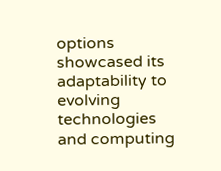options showcased its adaptability to evolving technologies and computing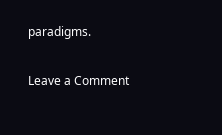paradigms.

Leave a Comment